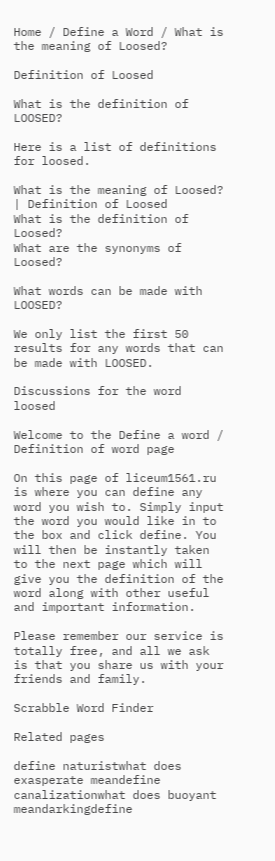Home / Define a Word / What is the meaning of Loosed?

Definition of Loosed

What is the definition of LOOSED?

Here is a list of definitions for loosed.

What is the meaning of Loosed? | Definition of Loosed
What is the definition of Loosed?
What are the synonyms of Loosed?

What words can be made with LOOSED?

We only list the first 50 results for any words that can be made with LOOSED.

Discussions for the word loosed

Welcome to the Define a word / Definition of word page

On this page of liceum1561.ru is where you can define any word you wish to. Simply input the word you would like in to the box and click define. You will then be instantly taken to the next page which will give you the definition of the word along with other useful and important information.

Please remember our service is totally free, and all we ask is that you share us with your friends and family.

Scrabble Word Finder

Related pages

define naturistwhat does exasperate meandefine canalizationwhat does buoyant meandarkingdefine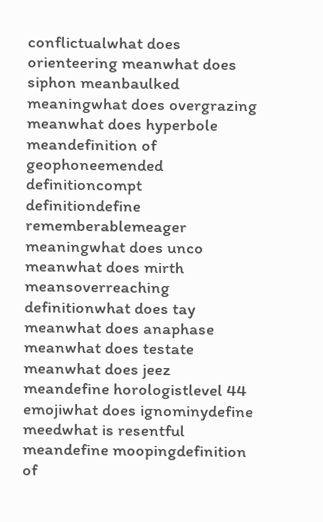conflictualwhat does orienteering meanwhat does siphon meanbaulked meaningwhat does overgrazing meanwhat does hyperbole meandefinition of geophoneemended definitioncompt definitiondefine rememberablemeager meaningwhat does unco meanwhat does mirth meansoverreaching definitionwhat does tay meanwhat does anaphase meanwhat does testate meanwhat does jeez meandefine horologistlevel 44 emojiwhat does ignominydefine meedwhat is resentful meandefine moopingdefinition of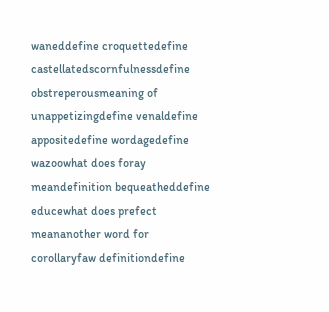waneddefine croquettedefine castellatedscornfulnessdefine obstreperousmeaning of unappetizingdefine venaldefine appositedefine wordagedefine wazoowhat does foray meandefinition bequeatheddefine educewhat does prefect meananother word for corollaryfaw definitiondefine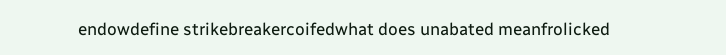endowdefine strikebreakercoifedwhat does unabated meanfrolicked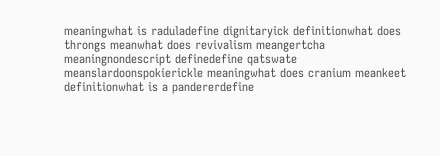meaningwhat is raduladefine dignitaryick definitionwhat does throngs meanwhat does revivalism meangertcha meaningnondescript definedefine qatswate meanslardoonspokierickle meaningwhat does cranium meankeet definitionwhat is a pandererdefine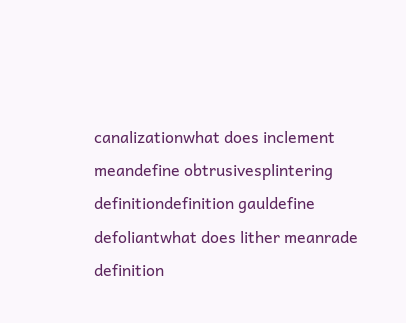canalizationwhat does inclement meandefine obtrusivesplintering definitiondefinition gauldefine defoliantwhat does lither meanrade definition